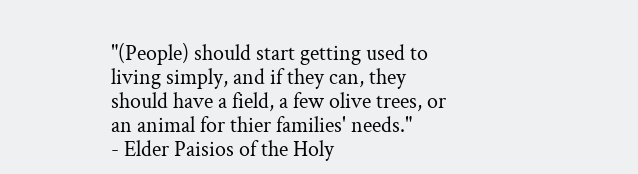"(People) should start getting used to living simply, and if they can, they should have a field, a few olive trees, or an animal for thier families' needs."
- Elder Paisios of the Holy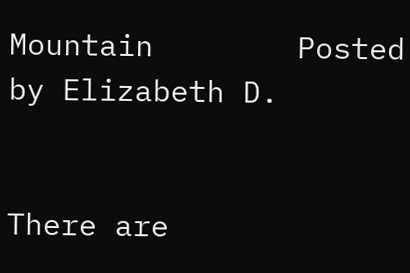Mountain        Posted by Elizabeth D.


There are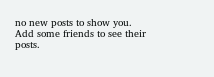no new posts to show you. Add some friends to see their posts.